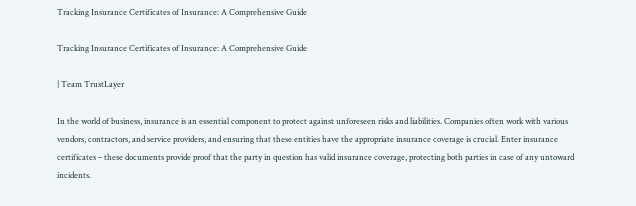Tracking Insurance Certificates of Insurance: A Comprehensive Guide

Tracking Insurance Certificates of Insurance: A Comprehensive Guide

| Team TrustLayer

In the world of business, insurance is an essential component to protect against unforeseen risks and liabilities. Companies often work with various vendors, contractors, and service providers, and ensuring that these entities have the appropriate insurance coverage is crucial. Enter insurance certificates – these documents provide proof that the party in question has valid insurance coverage, protecting both parties in case of any untoward incidents.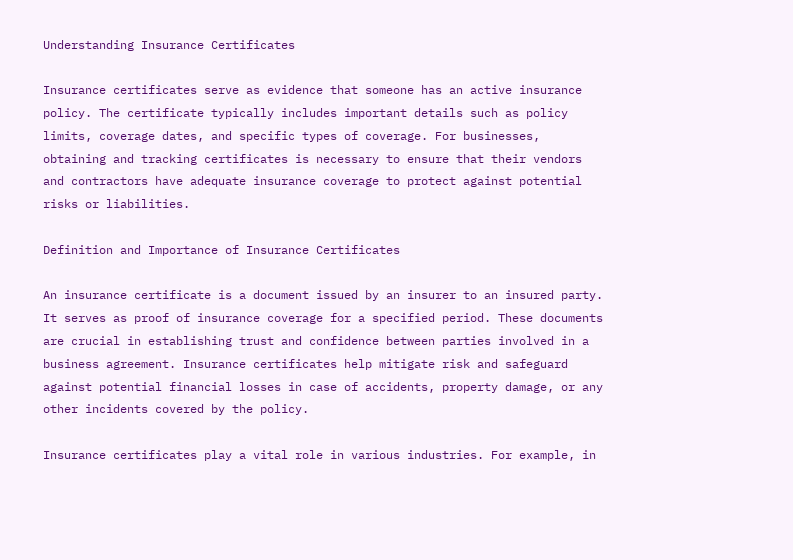Understanding Insurance Certificates

Insurance certificates serve as evidence that someone has an active insurance policy. The certificate typically includes important details such as policy limits, coverage dates, and specific types of coverage. For businesses, obtaining and tracking certificates is necessary to ensure that their vendors and contractors have adequate insurance coverage to protect against potential risks or liabilities.

Definition and Importance of Insurance Certificates

An insurance certificate is a document issued by an insurer to an insured party. It serves as proof of insurance coverage for a specified period. These documents are crucial in establishing trust and confidence between parties involved in a business agreement. Insurance certificates help mitigate risk and safeguard against potential financial losses in case of accidents, property damage, or any other incidents covered by the policy.

Insurance certificates play a vital role in various industries. For example, in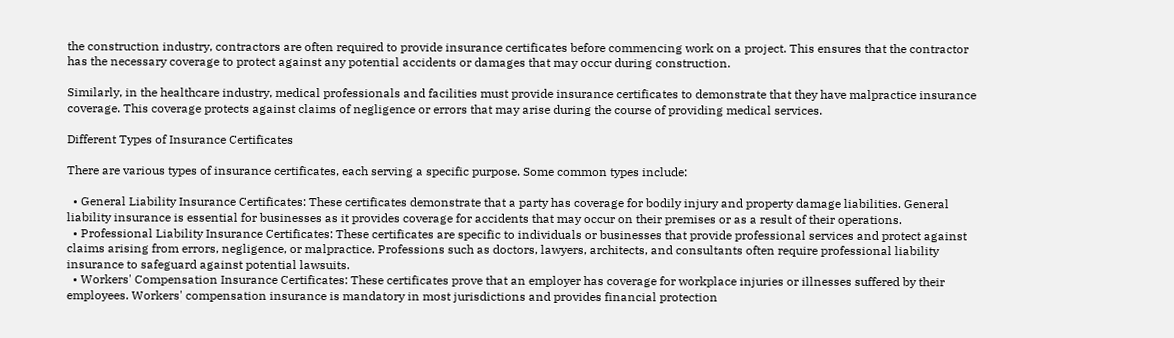the construction industry, contractors are often required to provide insurance certificates before commencing work on a project. This ensures that the contractor has the necessary coverage to protect against any potential accidents or damages that may occur during construction.

Similarly, in the healthcare industry, medical professionals and facilities must provide insurance certificates to demonstrate that they have malpractice insurance coverage. This coverage protects against claims of negligence or errors that may arise during the course of providing medical services.

Different Types of Insurance Certificates

There are various types of insurance certificates, each serving a specific purpose. Some common types include:

  • General Liability Insurance Certificates: These certificates demonstrate that a party has coverage for bodily injury and property damage liabilities. General liability insurance is essential for businesses as it provides coverage for accidents that may occur on their premises or as a result of their operations.
  • Professional Liability Insurance Certificates: These certificates are specific to individuals or businesses that provide professional services and protect against claims arising from errors, negligence, or malpractice. Professions such as doctors, lawyers, architects, and consultants often require professional liability insurance to safeguard against potential lawsuits.
  • Workers' Compensation Insurance Certificates: These certificates prove that an employer has coverage for workplace injuries or illnesses suffered by their employees. Workers' compensation insurance is mandatory in most jurisdictions and provides financial protection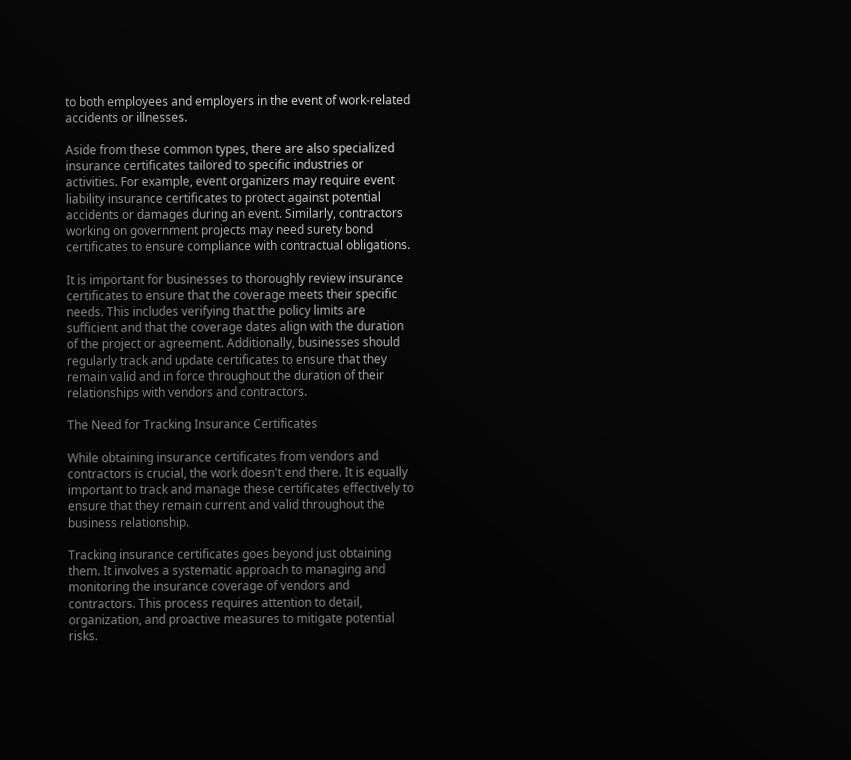to both employees and employers in the event of work-related accidents or illnesses.

Aside from these common types, there are also specialized insurance certificates tailored to specific industries or activities. For example, event organizers may require event liability insurance certificates to protect against potential accidents or damages during an event. Similarly, contractors working on government projects may need surety bond certificates to ensure compliance with contractual obligations.

It is important for businesses to thoroughly review insurance certificates to ensure that the coverage meets their specific needs. This includes verifying that the policy limits are sufficient and that the coverage dates align with the duration of the project or agreement. Additionally, businesses should regularly track and update certificates to ensure that they remain valid and in force throughout the duration of their relationships with vendors and contractors.

The Need for Tracking Insurance Certificates

While obtaining insurance certificates from vendors and contractors is crucial, the work doesn't end there. It is equally important to track and manage these certificates effectively to ensure that they remain current and valid throughout the business relationship.

Tracking insurance certificates goes beyond just obtaining them. It involves a systematic approach to managing and monitoring the insurance coverage of vendors and contractors. This process requires attention to detail, organization, and proactive measures to mitigate potential risks.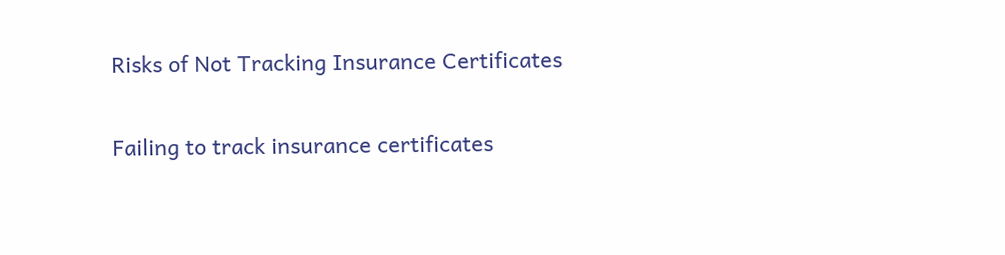Risks of Not Tracking Insurance Certificates

Failing to track insurance certificates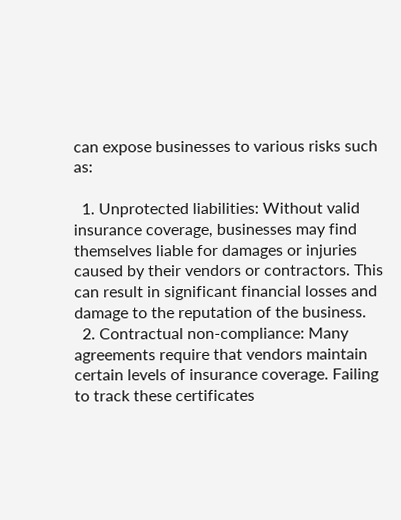can expose businesses to various risks such as:

  1. Unprotected liabilities: Without valid insurance coverage, businesses may find themselves liable for damages or injuries caused by their vendors or contractors. This can result in significant financial losses and damage to the reputation of the business.
  2. Contractual non-compliance: Many agreements require that vendors maintain certain levels of insurance coverage. Failing to track these certificates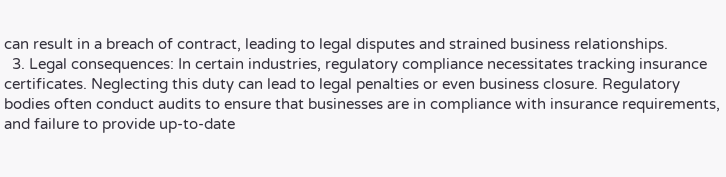can result in a breach of contract, leading to legal disputes and strained business relationships.
  3. Legal consequences: In certain industries, regulatory compliance necessitates tracking insurance certificates. Neglecting this duty can lead to legal penalties or even business closure. Regulatory bodies often conduct audits to ensure that businesses are in compliance with insurance requirements, and failure to provide up-to-date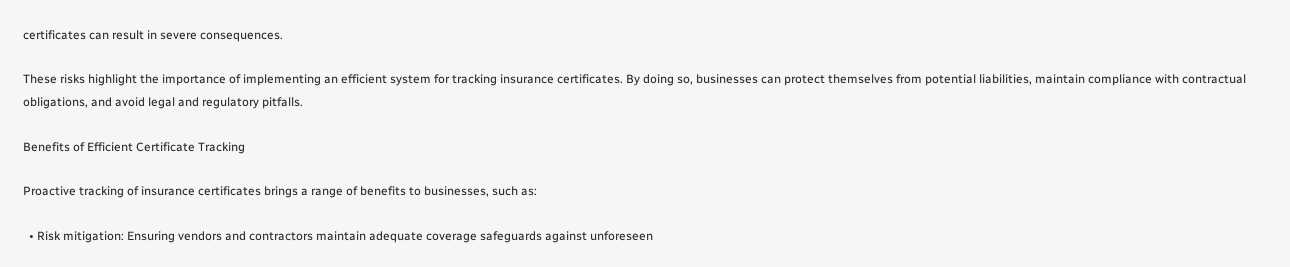certificates can result in severe consequences.

These risks highlight the importance of implementing an efficient system for tracking insurance certificates. By doing so, businesses can protect themselves from potential liabilities, maintain compliance with contractual obligations, and avoid legal and regulatory pitfalls.

Benefits of Efficient Certificate Tracking

Proactive tracking of insurance certificates brings a range of benefits to businesses, such as:

  • Risk mitigation: Ensuring vendors and contractors maintain adequate coverage safeguards against unforeseen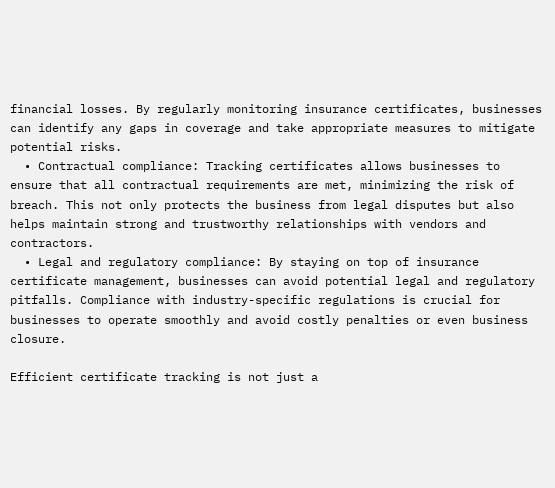financial losses. By regularly monitoring insurance certificates, businesses can identify any gaps in coverage and take appropriate measures to mitigate potential risks.
  • Contractual compliance: Tracking certificates allows businesses to ensure that all contractual requirements are met, minimizing the risk of breach. This not only protects the business from legal disputes but also helps maintain strong and trustworthy relationships with vendors and contractors.
  • Legal and regulatory compliance: By staying on top of insurance certificate management, businesses can avoid potential legal and regulatory pitfalls. Compliance with industry-specific regulations is crucial for businesses to operate smoothly and avoid costly penalties or even business closure.

Efficient certificate tracking is not just a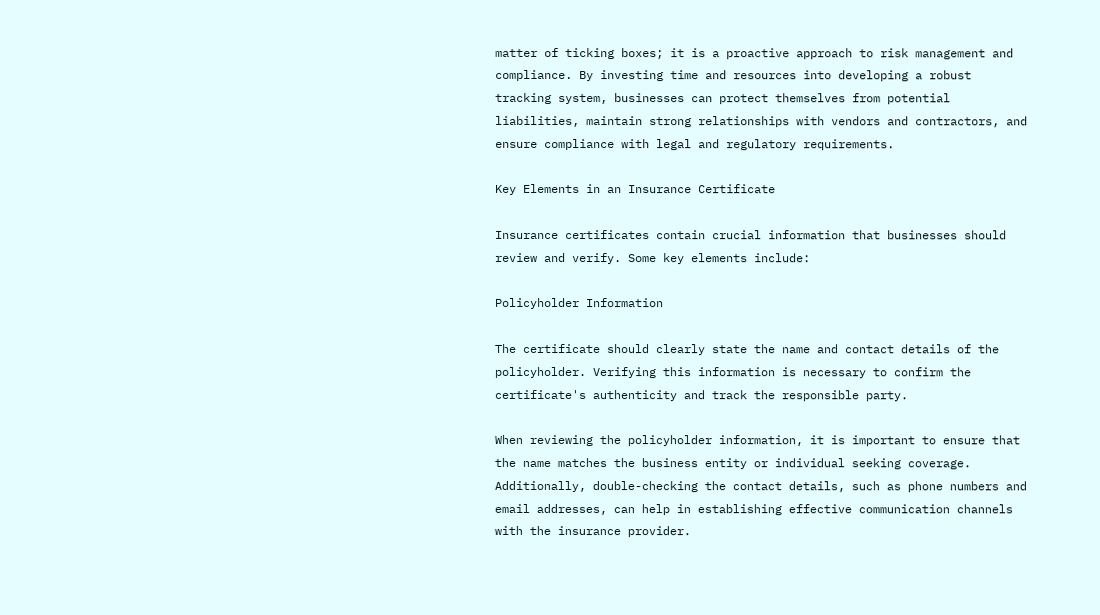matter of ticking boxes; it is a proactive approach to risk management and compliance. By investing time and resources into developing a robust tracking system, businesses can protect themselves from potential liabilities, maintain strong relationships with vendors and contractors, and ensure compliance with legal and regulatory requirements.

Key Elements in an Insurance Certificate

Insurance certificates contain crucial information that businesses should review and verify. Some key elements include:

Policyholder Information

The certificate should clearly state the name and contact details of the policyholder. Verifying this information is necessary to confirm the certificate's authenticity and track the responsible party.

When reviewing the policyholder information, it is important to ensure that the name matches the business entity or individual seeking coverage. Additionally, double-checking the contact details, such as phone numbers and email addresses, can help in establishing effective communication channels with the insurance provider.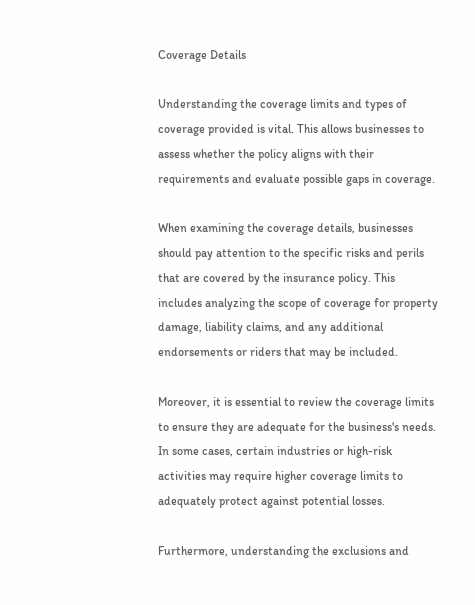Coverage Details

Understanding the coverage limits and types of coverage provided is vital. This allows businesses to assess whether the policy aligns with their requirements and evaluate possible gaps in coverage.

When examining the coverage details, businesses should pay attention to the specific risks and perils that are covered by the insurance policy. This includes analyzing the scope of coverage for property damage, liability claims, and any additional endorsements or riders that may be included.

Moreover, it is essential to review the coverage limits to ensure they are adequate for the business's needs. In some cases, certain industries or high-risk activities may require higher coverage limits to adequately protect against potential losses.

Furthermore, understanding the exclusions and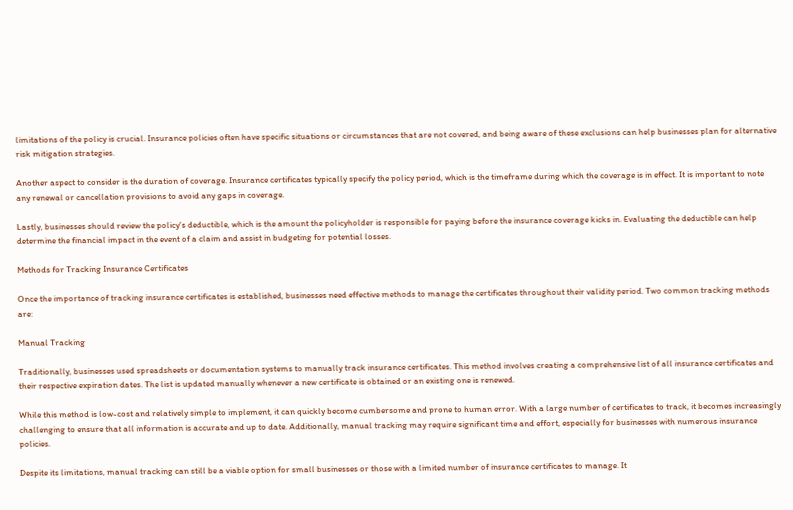limitations of the policy is crucial. Insurance policies often have specific situations or circumstances that are not covered, and being aware of these exclusions can help businesses plan for alternative risk mitigation strategies.

Another aspect to consider is the duration of coverage. Insurance certificates typically specify the policy period, which is the timeframe during which the coverage is in effect. It is important to note any renewal or cancellation provisions to avoid any gaps in coverage.

Lastly, businesses should review the policy's deductible, which is the amount the policyholder is responsible for paying before the insurance coverage kicks in. Evaluating the deductible can help determine the financial impact in the event of a claim and assist in budgeting for potential losses.

Methods for Tracking Insurance Certificates

Once the importance of tracking insurance certificates is established, businesses need effective methods to manage the certificates throughout their validity period. Two common tracking methods are:

Manual Tracking

Traditionally, businesses used spreadsheets or documentation systems to manually track insurance certificates. This method involves creating a comprehensive list of all insurance certificates and their respective expiration dates. The list is updated manually whenever a new certificate is obtained or an existing one is renewed.

While this method is low-cost and relatively simple to implement, it can quickly become cumbersome and prone to human error. With a large number of certificates to track, it becomes increasingly challenging to ensure that all information is accurate and up to date. Additionally, manual tracking may require significant time and effort, especially for businesses with numerous insurance policies.

Despite its limitations, manual tracking can still be a viable option for small businesses or those with a limited number of insurance certificates to manage. It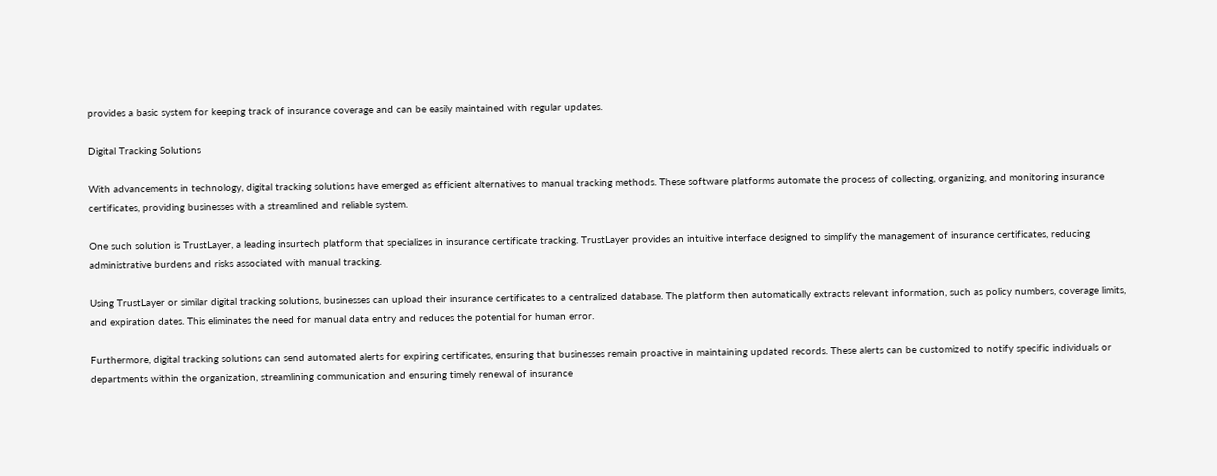provides a basic system for keeping track of insurance coverage and can be easily maintained with regular updates.

Digital Tracking Solutions

With advancements in technology, digital tracking solutions have emerged as efficient alternatives to manual tracking methods. These software platforms automate the process of collecting, organizing, and monitoring insurance certificates, providing businesses with a streamlined and reliable system.

One such solution is TrustLayer, a leading insurtech platform that specializes in insurance certificate tracking. TrustLayer provides an intuitive interface designed to simplify the management of insurance certificates, reducing administrative burdens and risks associated with manual tracking.

Using TrustLayer or similar digital tracking solutions, businesses can upload their insurance certificates to a centralized database. The platform then automatically extracts relevant information, such as policy numbers, coverage limits, and expiration dates. This eliminates the need for manual data entry and reduces the potential for human error.

Furthermore, digital tracking solutions can send automated alerts for expiring certificates, ensuring that businesses remain proactive in maintaining updated records. These alerts can be customized to notify specific individuals or departments within the organization, streamlining communication and ensuring timely renewal of insurance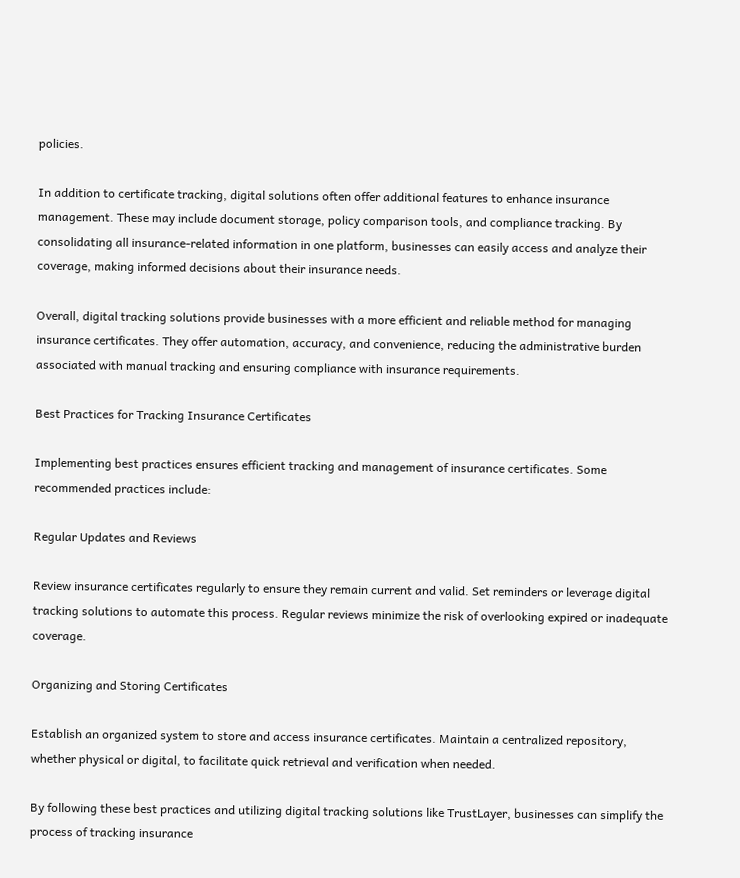policies.

In addition to certificate tracking, digital solutions often offer additional features to enhance insurance management. These may include document storage, policy comparison tools, and compliance tracking. By consolidating all insurance-related information in one platform, businesses can easily access and analyze their coverage, making informed decisions about their insurance needs.

Overall, digital tracking solutions provide businesses with a more efficient and reliable method for managing insurance certificates. They offer automation, accuracy, and convenience, reducing the administrative burden associated with manual tracking and ensuring compliance with insurance requirements.

Best Practices for Tracking Insurance Certificates

Implementing best practices ensures efficient tracking and management of insurance certificates. Some recommended practices include:

Regular Updates and Reviews

Review insurance certificates regularly to ensure they remain current and valid. Set reminders or leverage digital tracking solutions to automate this process. Regular reviews minimize the risk of overlooking expired or inadequate coverage.

Organizing and Storing Certificates

Establish an organized system to store and access insurance certificates. Maintain a centralized repository, whether physical or digital, to facilitate quick retrieval and verification when needed.

By following these best practices and utilizing digital tracking solutions like TrustLayer, businesses can simplify the process of tracking insurance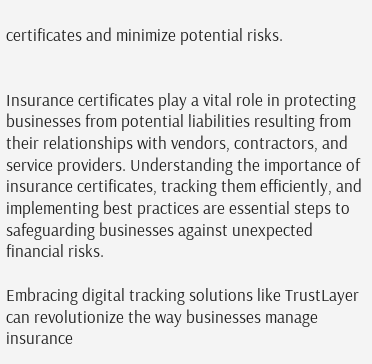certificates and minimize potential risks.


Insurance certificates play a vital role in protecting businesses from potential liabilities resulting from their relationships with vendors, contractors, and service providers. Understanding the importance of insurance certificates, tracking them efficiently, and implementing best practices are essential steps to safeguarding businesses against unexpected financial risks.

Embracing digital tracking solutions like TrustLayer can revolutionize the way businesses manage insurance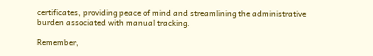certificates, providing peace of mind and streamlining the administrative burden associated with manual tracking.

Remember,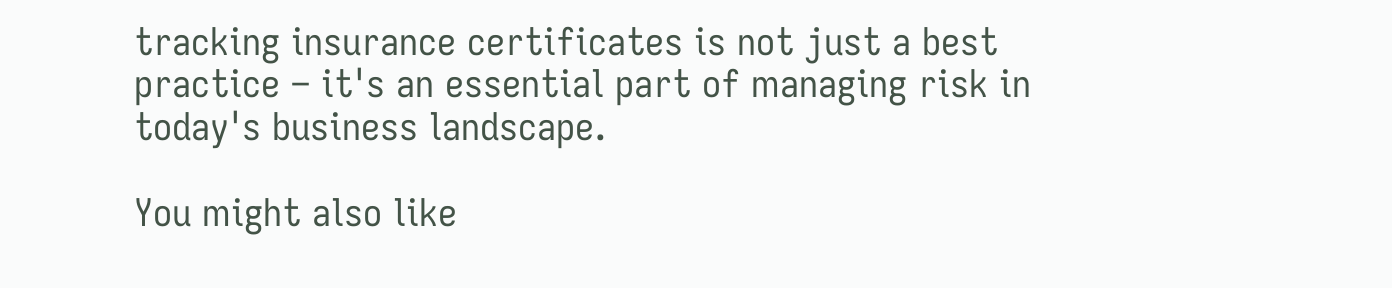tracking insurance certificates is not just a best practice – it's an essential part of managing risk in today's business landscape.

You might also like